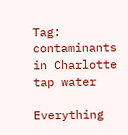Tag: contaminants in Charlotte tap water

Everything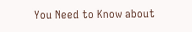You Need to Know about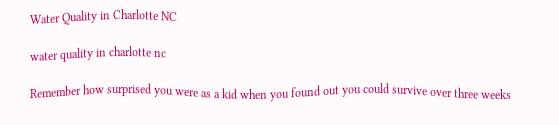Water Quality in Charlotte NC

water quality in charlotte nc

Remember how surprised you were as a kid when you found out you could survive over three weeks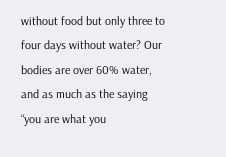without food but only three to four days without water? Our bodies are over 60% water, and as much as the saying “you are what you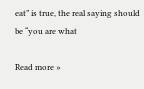eat” is true, the real saying should be “you are what

Read more »